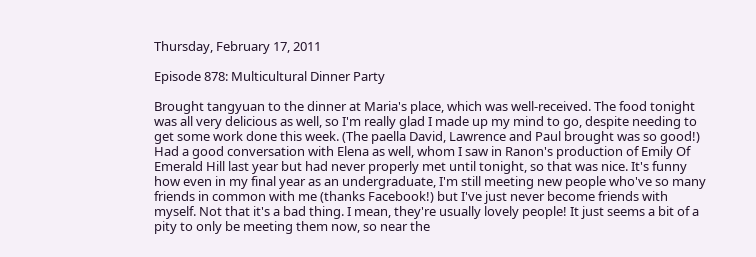Thursday, February 17, 2011

Episode 878: Multicultural Dinner Party

Brought tangyuan to the dinner at Maria's place, which was well-received. The food tonight was all very delicious as well, so I'm really glad I made up my mind to go, despite needing to get some work done this week. (The paella David, Lawrence and Paul brought was so good!) Had a good conversation with Elena as well, whom I saw in Ranon's production of Emily Of Emerald Hill last year but had never properly met until tonight, so that was nice. It's funny how even in my final year as an undergraduate, I'm still meeting new people who've so many friends in common with me (thanks Facebook!) but I've just never become friends with myself. Not that it's a bad thing. I mean, they're usually lovely people! It just seems a bit of a pity to only be meeting them now, so near the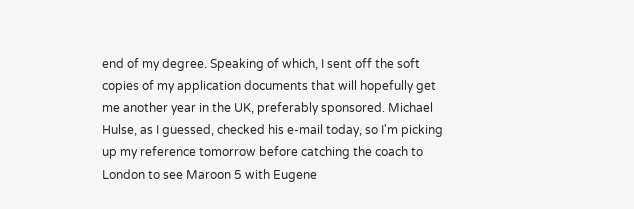end of my degree. Speaking of which, I sent off the soft copies of my application documents that will hopefully get me another year in the UK, preferably sponsored. Michael Hulse, as I guessed, checked his e-mail today, so I'm picking up my reference tomorrow before catching the coach to London to see Maroon 5 with Eugene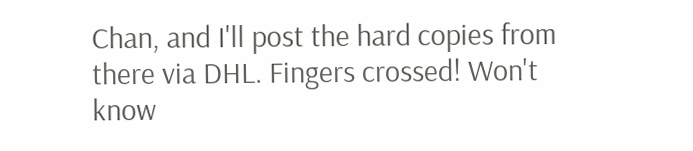Chan, and I'll post the hard copies from there via DHL. Fingers crossed! Won't know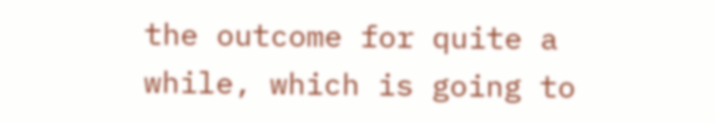the outcome for quite a while, which is going to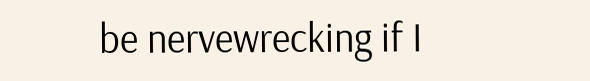be nervewrecking if I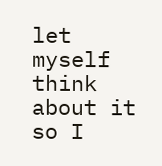let myself think about it so I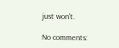just won't.

No comments: